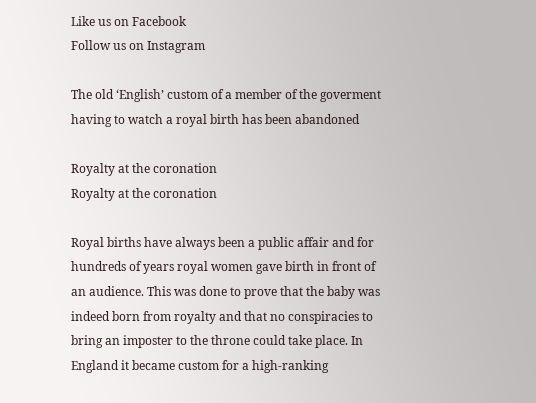Like us on Facebook
Follow us on Instagram

The old ‘English’ custom of a member of the goverment having to watch a royal birth has been abandoned

Royalty at the coronation
Royalty at the coronation

Royal births have always been a public affair and for hundreds of years royal women gave birth in front of an audience. This was done to prove that the baby was indeed born from royalty and that no conspiracies to bring an imposter to the throne could take place. In England it became custom for a high-ranking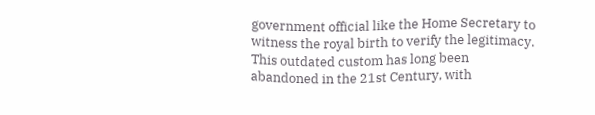government official like the Home Secretary to witness the royal birth to verify the legitimacy. This outdated custom has long been abandoned in the 21st Century, with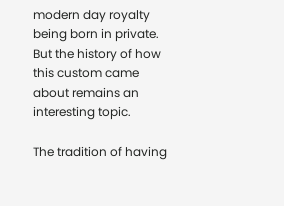modern day royalty being born in private. But the history of how this custom came about remains an interesting topic.

The tradition of having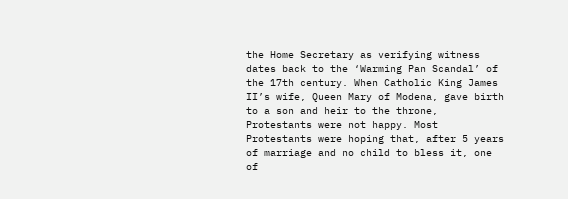the Home Secretary as verifying witness dates back to the ‘Warming Pan Scandal’ of the 17th century. When Catholic King James II’s wife, Queen Mary of Modena, gave birth to a son and heir to the throne, Protestants were not happy. Most Protestants were hoping that, after 5 years of marriage and no child to bless it, one of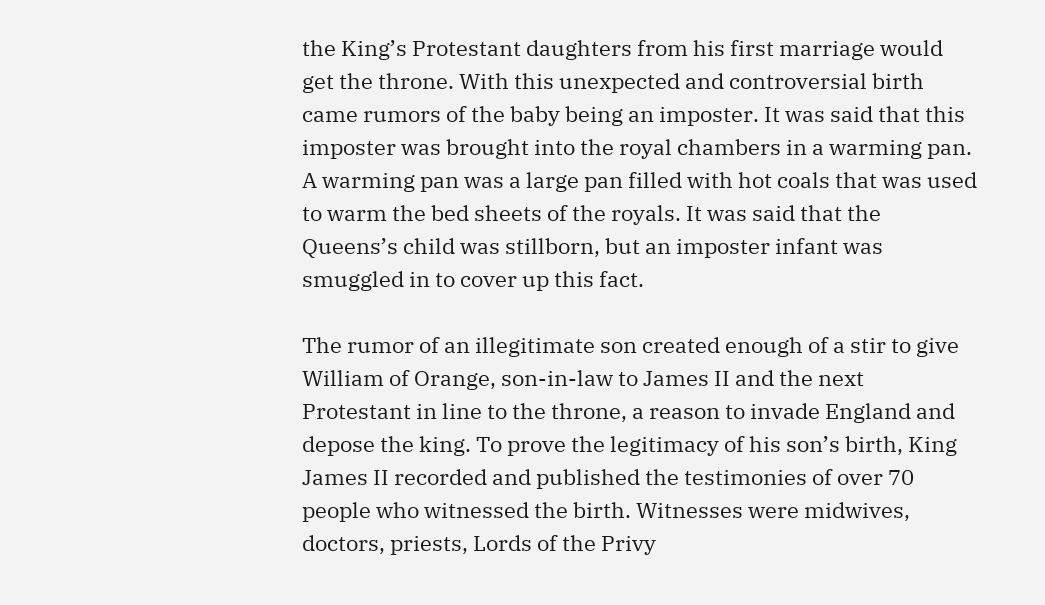the King’s Protestant daughters from his first marriage would get the throne. With this unexpected and controversial birth came rumors of the baby being an imposter. It was said that this imposter was brought into the royal chambers in a warming pan. A warming pan was a large pan filled with hot coals that was used to warm the bed sheets of the royals. It was said that the Queens’s child was stillborn, but an imposter infant was smuggled in to cover up this fact.

The rumor of an illegitimate son created enough of a stir to give William of Orange, son-in-law to James II and the next Protestant in line to the throne, a reason to invade England and depose the king. To prove the legitimacy of his son’s birth, King James II recorded and published the testimonies of over 70 people who witnessed the birth. Witnesses were midwives, doctors, priests, Lords of the Privy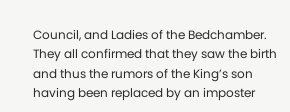Council, and Ladies of the Bedchamber. They all confirmed that they saw the birth and thus the rumors of the King’s son having been replaced by an imposter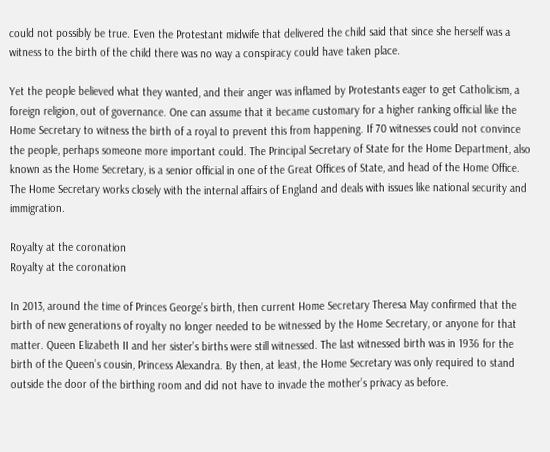could not possibly be true. Even the Protestant midwife that delivered the child said that since she herself was a witness to the birth of the child there was no way a conspiracy could have taken place.

Yet the people believed what they wanted, and their anger was inflamed by Protestants eager to get Catholicism, a foreign religion, out of governance. One can assume that it became customary for a higher ranking official like the Home Secretary to witness the birth of a royal to prevent this from happening. If 70 witnesses could not convince the people, perhaps someone more important could. The Principal Secretary of State for the Home Department, also known as the Home Secretary, is a senior official in one of the Great Offices of State, and head of the Home Office.  The Home Secretary works closely with the internal affairs of England and deals with issues like national security and immigration.

Royalty at the coronation
Royalty at the coronation

In 2013, around the time of Princes George’s birth, then current Home Secretary Theresa May confirmed that the birth of new generations of royalty no longer needed to be witnessed by the Home Secretary, or anyone for that matter. Queen Elizabeth II and her sister’s births were still witnessed. The last witnessed birth was in 1936 for the birth of the Queen’s cousin, Princess Alexandra. By then, at least, the Home Secretary was only required to stand outside the door of the birthing room and did not have to invade the mother’s privacy as before.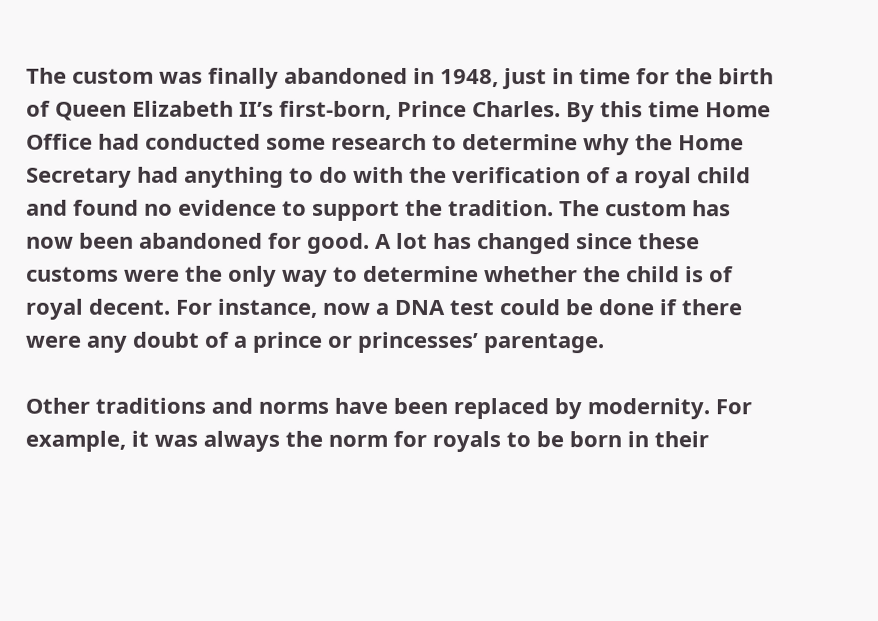The custom was finally abandoned in 1948, just in time for the birth of Queen Elizabeth II’s first-born, Prince Charles. By this time Home Office had conducted some research to determine why the Home Secretary had anything to do with the verification of a royal child and found no evidence to support the tradition. The custom has now been abandoned for good. A lot has changed since these customs were the only way to determine whether the child is of royal decent. For instance, now a DNA test could be done if there were any doubt of a prince or princesses’ parentage.

Other traditions and norms have been replaced by modernity. For example, it was always the norm for royals to be born in their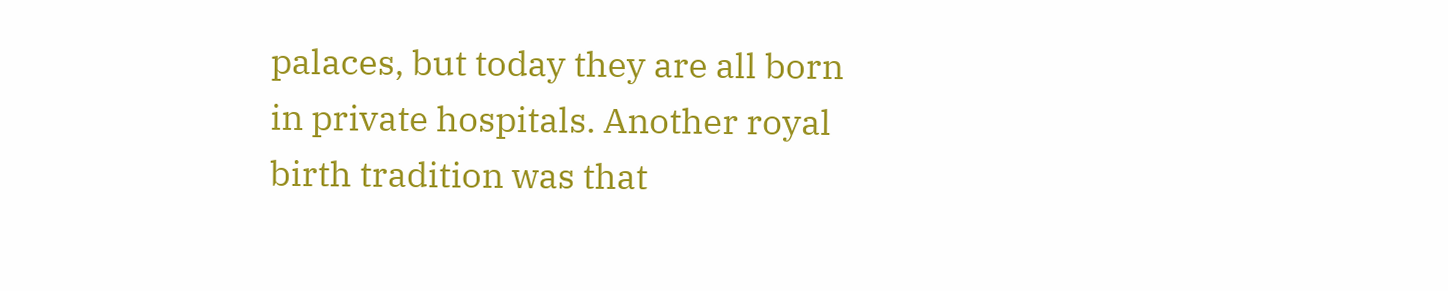palaces, but today they are all born in private hospitals. Another royal birth tradition was that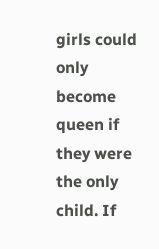girls could only become queen if they were the only child. If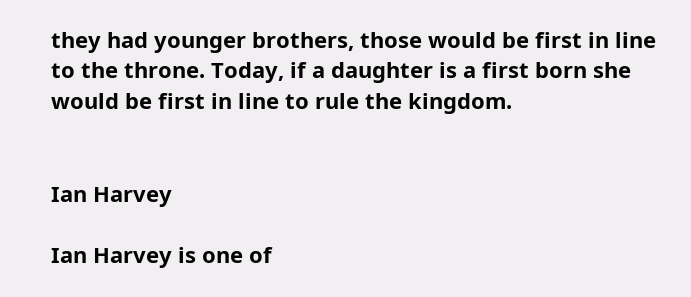they had younger brothers, those would be first in line to the throne. Today, if a daughter is a first born she would be first in line to rule the kingdom.


Ian Harvey

Ian Harvey is one of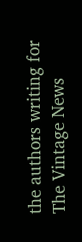the authors writing for The Vintage News